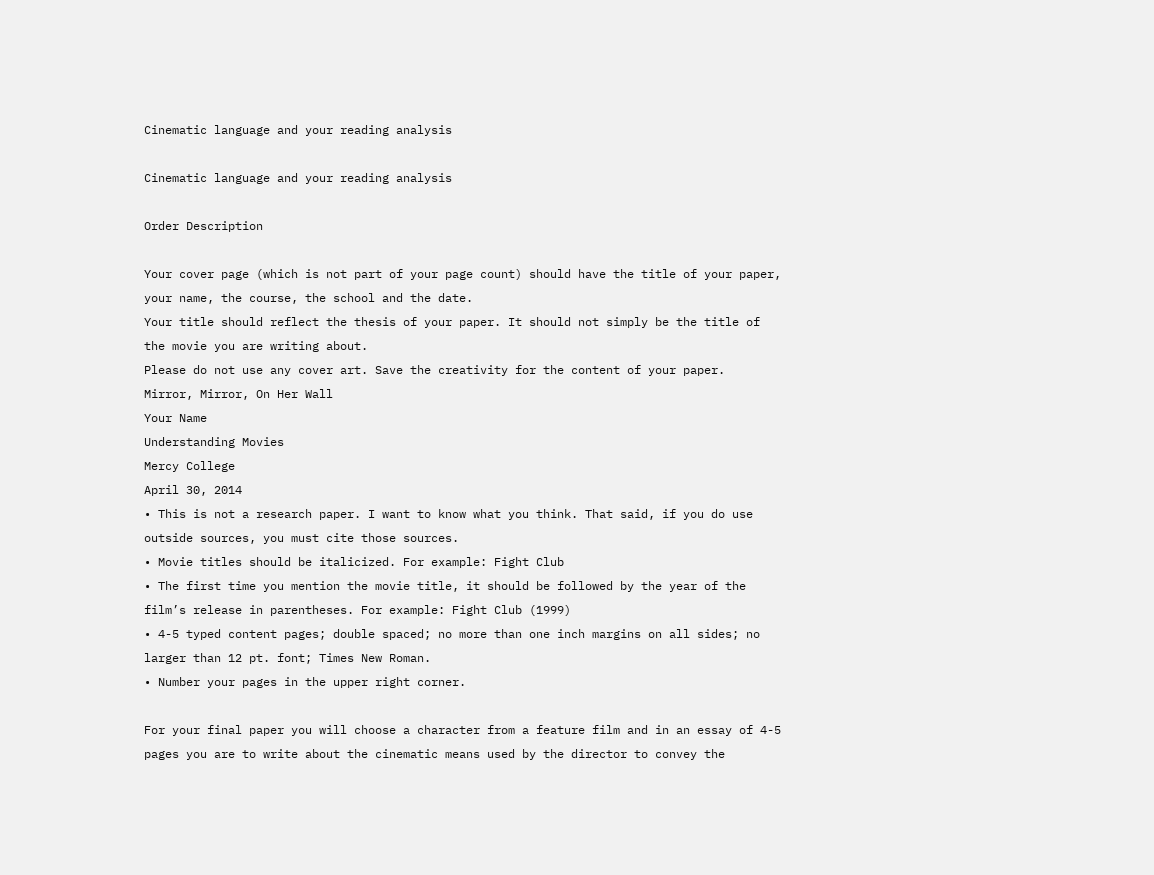Cinematic language and your reading analysis

Cinematic language and your reading analysis

Order Description

Your cover page (which is not part of your page count) should have the title of your paper, your name, the course, the school and the date.
Your title should reflect the thesis of your paper. It should not simply be the title of the movie you are writing about.
Please do not use any cover art. Save the creativity for the content of your paper.
Mirror, Mirror, On Her Wall
Your Name
Understanding Movies
Mercy College
April 30, 2014
• This is not a research paper. I want to know what you think. That said, if you do use outside sources, you must cite those sources.
• Movie titles should be italicized. For example: Fight Club
• The first time you mention the movie title, it should be followed by the year of the film’s release in parentheses. For example: Fight Club (1999)
• 4-5 typed content pages; double spaced; no more than one inch margins on all sides; no larger than 12 pt. font; Times New Roman.
• Number your pages in the upper right corner.

For your final paper you will choose a character from a feature film and in an essay of 4-5 pages you are to write about the cinematic means used by the director to convey the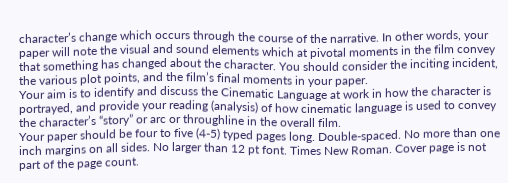character’s change which occurs through the course of the narrative. In other words, your paper will note the visual and sound elements which at pivotal moments in the film convey that something has changed about the character. You should consider the inciting incident, the various plot points, and the film’s final moments in your paper.
Your aim is to identify and discuss the Cinematic Language at work in how the character is portrayed, and provide your reading (analysis) of how cinematic language is used to convey the character’s “story” or arc or throughline in the overall film.
Your paper should be four to five (4-5) typed pages long. Double-spaced. No more than one inch margins on all sides. No larger than 12 pt font. Times New Roman. Cover page is not part of the page count.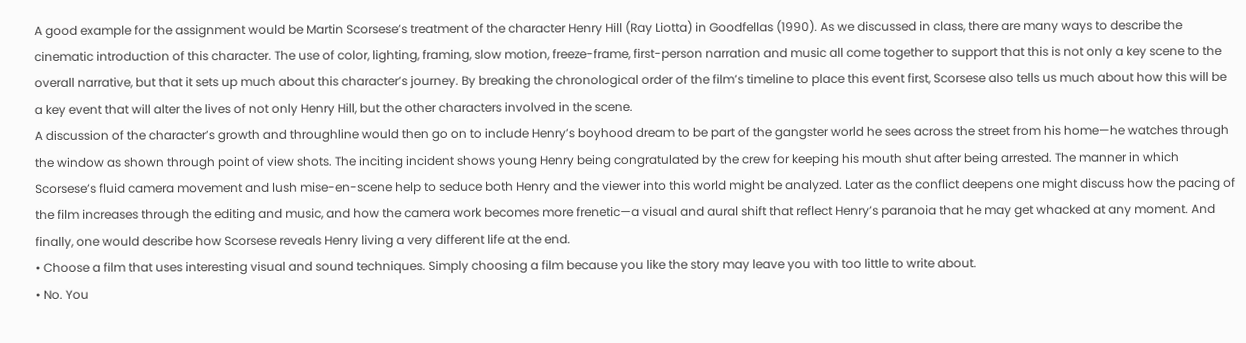A good example for the assignment would be Martin Scorsese’s treatment of the character Henry Hill (Ray Liotta) in Goodfellas (1990). As we discussed in class, there are many ways to describe the cinematic introduction of this character. The use of color, lighting, framing, slow motion, freeze-frame, first-person narration and music all come together to support that this is not only a key scene to the overall narrative, but that it sets up much about this character’s journey. By breaking the chronological order of the film’s timeline to place this event first, Scorsese also tells us much about how this will be a key event that will alter the lives of not only Henry Hill, but the other characters involved in the scene.
A discussion of the character’s growth and throughline would then go on to include Henry’s boyhood dream to be part of the gangster world he sees across the street from his home—he watches through the window as shown through point of view shots. The inciting incident shows young Henry being congratulated by the crew for keeping his mouth shut after being arrested. The manner in which Scorsese’s fluid camera movement and lush mise-en-scene help to seduce both Henry and the viewer into this world might be analyzed. Later as the conflict deepens one might discuss how the pacing of the film increases through the editing and music, and how the camera work becomes more frenetic—a visual and aural shift that reflect Henry’s paranoia that he may get whacked at any moment. And finally, one would describe how Scorsese reveals Henry living a very different life at the end.
• Choose a film that uses interesting visual and sound techniques. Simply choosing a film because you like the story may leave you with too little to write about.
• No. You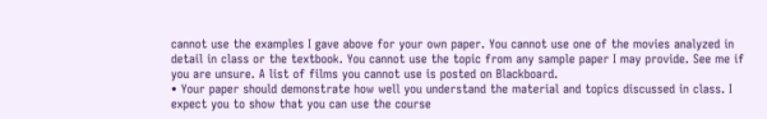cannot use the examples I gave above for your own paper. You cannot use one of the movies analyzed in detail in class or the textbook. You cannot use the topic from any sample paper I may provide. See me if you are unsure. A list of films you cannot use is posted on Blackboard.
• Your paper should demonstrate how well you understand the material and topics discussed in class. I expect you to show that you can use the course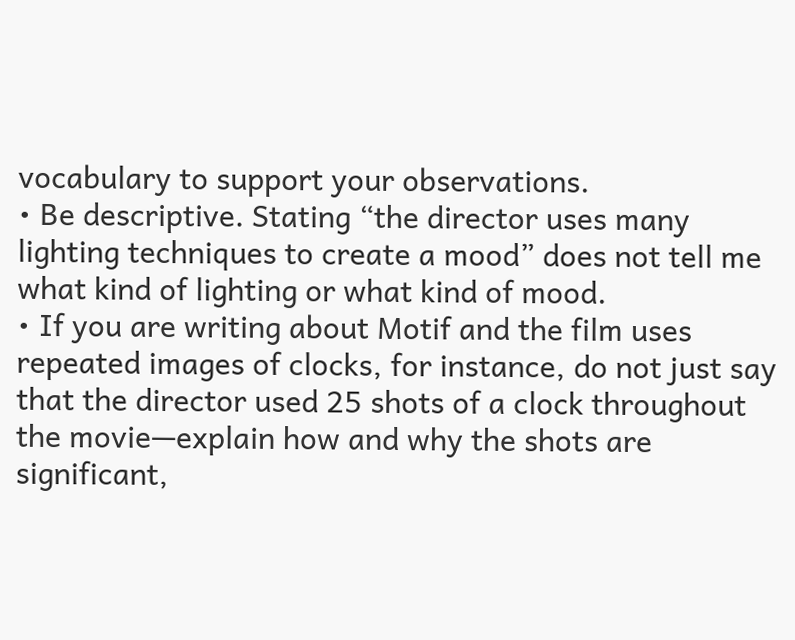vocabulary to support your observations.
• Be descriptive. Stating “the director uses many lighting techniques to create a mood” does not tell me what kind of lighting or what kind of mood.
• If you are writing about Motif and the film uses repeated images of clocks, for instance, do not just say that the director used 25 shots of a clock throughout the movie—explain how and why the shots are significant,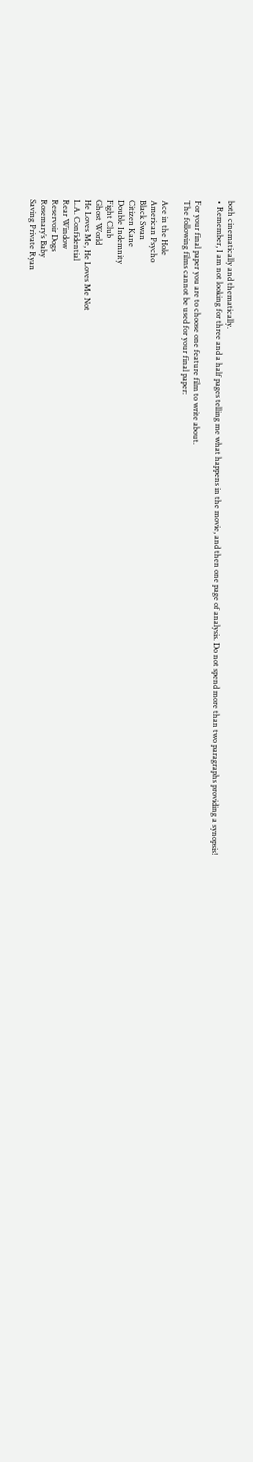both cinematically and thematically.
• Remember, I am not looking for three and a half pages telling me what happens in the movie, and then one page of analysis. Do not spend more than two paragraphs providing a synopsis!

For your final paper you are to choose one feature film to write about.
The following films cannot be used for your final paper:

Ace in the Hole
American Psycho
Black Swan
Citizen Kane
Double Indemnity
Fight Club
Ghost World
He Loves Me, He Loves Me Not
L.A. Confidential
Rear Window
Reservoir Dogs
Rosemary’s Baby
Saving Private Ryan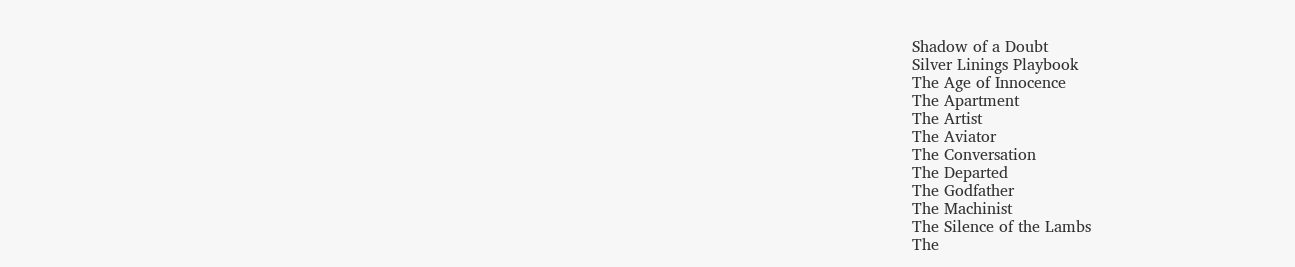Shadow of a Doubt
Silver Linings Playbook
The Age of Innocence
The Apartment
The Artist
The Aviator
The Conversation
The Departed
The Godfather
The Machinist
The Silence of the Lambs
The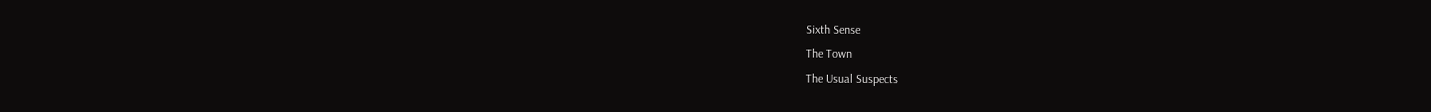Sixth Sense
The Town
The Usual Suspects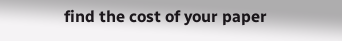find the cost of your paper